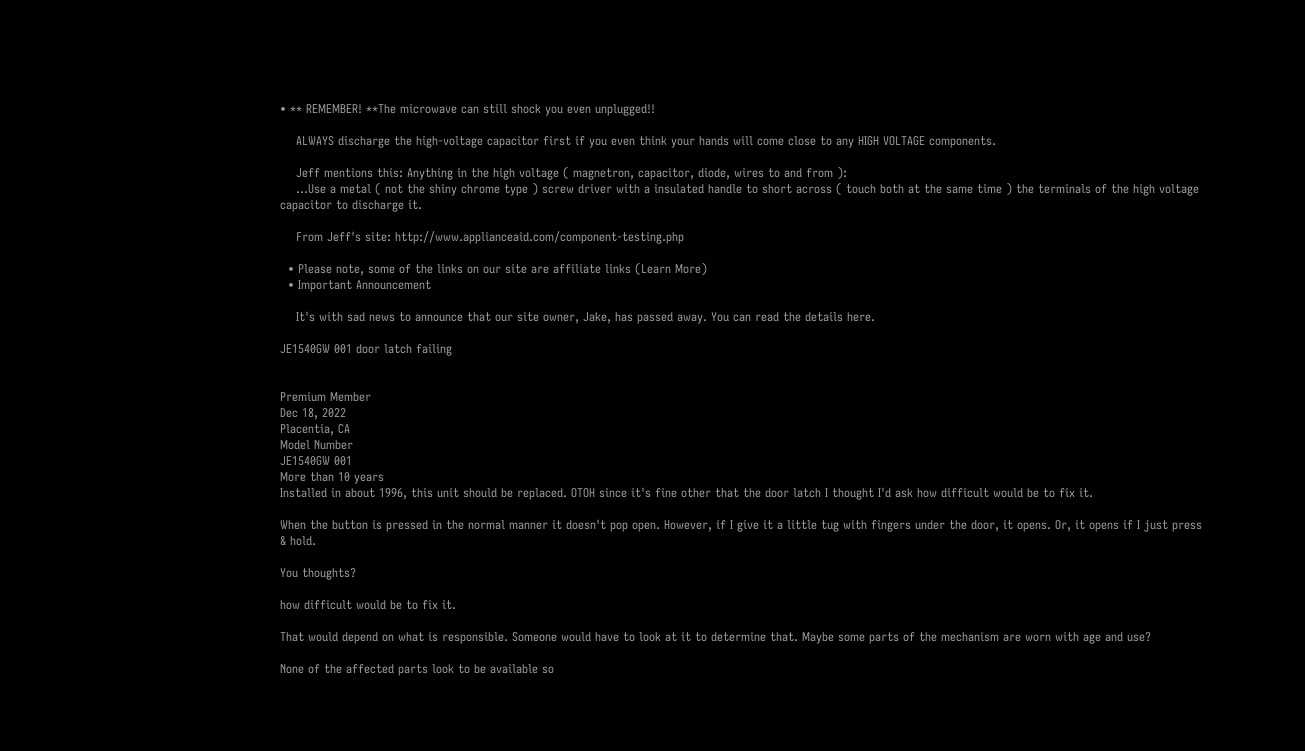• ** REMEMBER! **The microwave can still shock you even unplugged!!

    ALWAYS discharge the high-voltage capacitor first if you even think your hands will come close to any HIGH VOLTAGE components.

    Jeff mentions this: Anything in the high voltage ( magnetron, capacitor, diode, wires to and from ):
    ...Use a metal ( not the shiny chrome type ) screw driver with a insulated handle to short across ( touch both at the same time ) the terminals of the high voltage capacitor to discharge it.

    From Jeff's site: http://www.applianceaid.com/component-testing.php

  • Please note, some of the links on our site are affiliate links (Learn More)
  • Important Announcement

    It's with sad news to announce that our site owner, Jake, has passed away. You can read the details here.

JE1540GW 001 door latch failing


Premium Member
Dec 18, 2022
Placentia, CA
Model Number
JE1540GW 001
More than 10 years
Installed in about 1996, this unit should be replaced. OTOH since it's fine other that the door latch I thought I'd ask how difficult would be to fix it.

When the button is pressed in the normal manner it doesn't pop open. However, if I give it a little tug with fingers under the door, it opens. Or, it opens if I just press & hold.

You thoughts?

how difficult would be to fix it.

That would depend on what is responsible. Someone would have to look at it to determine that. Maybe some parts of the mechanism are worn with age and use?

None of the affected parts look to be available so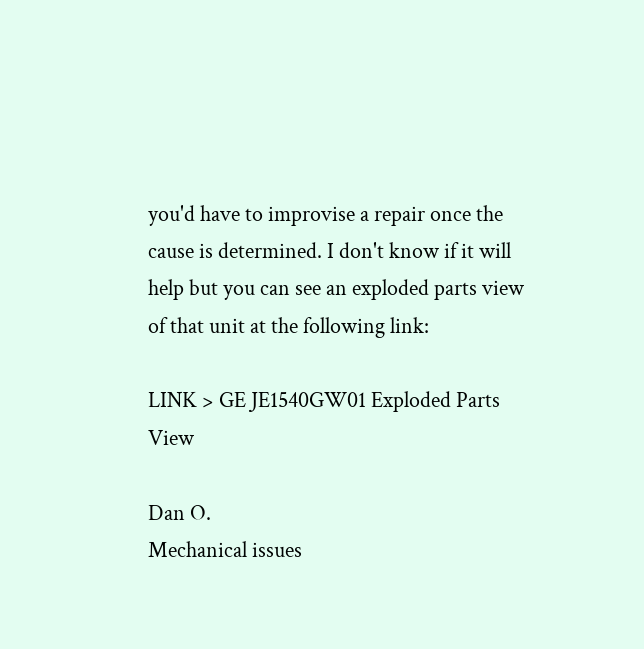you'd have to improvise a repair once the cause is determined. I don't know if it will help but you can see an exploded parts view of that unit at the following link:

LINK > GE JE1540GW01 Exploded Parts View

Dan O.
Mechanical issues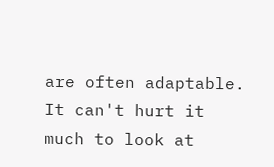are often adaptable. It can't hurt it much to look at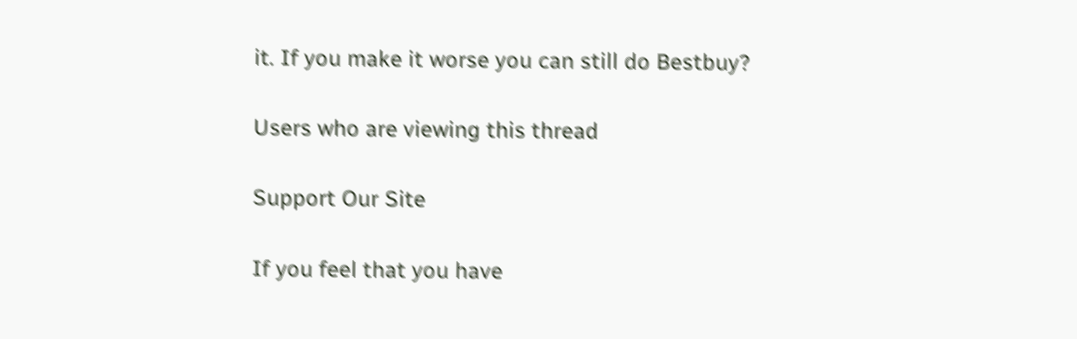it. If you make it worse you can still do Bestbuy?

Users who are viewing this thread

Support Our Site

If you feel that you have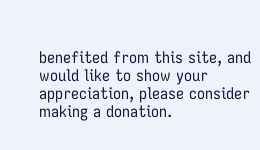benefited from this site, and would like to show your appreciation, please consider making a donation.